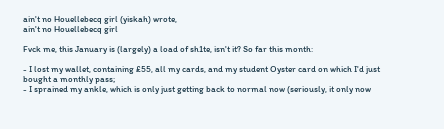ain't no Houellebecq girl (yiskah) wrote,
ain't no Houellebecq girl

Fvck me, this January is (largely) a load of sh1te, isn't it? So far this month:

- I lost my wallet, containing £55, all my cards, and my student Oyster card on which I'd just bought a monthly pass;
- I sprained my ankle, which is only just getting back to normal now (seriously, it only now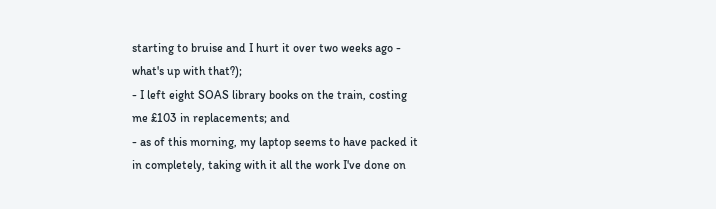starting to bruise and I hurt it over two weeks ago - what's up with that?);
- I left eight SOAS library books on the train, costing me £103 in replacements; and
- as of this morning, my laptop seems to have packed it in completely, taking with it all the work I've done on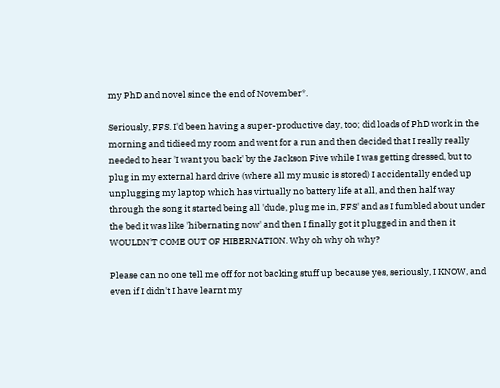my PhD and novel since the end of November*.

Seriously, FFS. I'd been having a super-productive day, too; did loads of PhD work in the morning and tidieed my room and went for a run and then decided that I really really needed to hear 'I want you back' by the Jackson Five while I was getting dressed, but to plug in my external hard drive (where all my music is stored) I accidentally ended up unplugging my laptop which has virtually no battery life at all, and then half way through the song it started being all 'dude, plug me in, FFS' and as I fumbled about under the bed it was like 'hibernating now' and then I finally got it plugged in and then it WOULDN'T COME OUT OF HIBERNATION. Why oh why oh why?

Please can no one tell me off for not backing stuff up because yes, seriously, I KNOW, and even if I didn't I have learnt my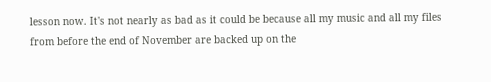lesson now. It's not nearly as bad as it could be because all my music and all my files from before the end of November are backed up on the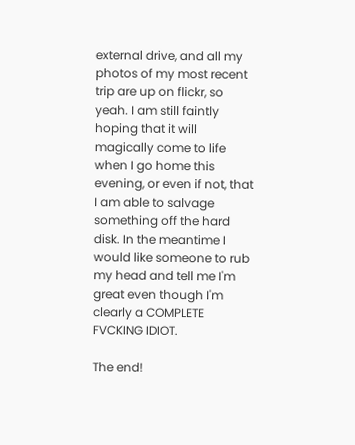external drive, and all my photos of my most recent trip are up on flickr, so yeah. I am still faintly hoping that it will magically come to life when I go home this evening, or even if not, that I am able to salvage something off the hard disk. In the meantime I would like someone to rub my head and tell me I'm great even though I'm clearly a COMPLETE FVCKING IDIOT.

The end!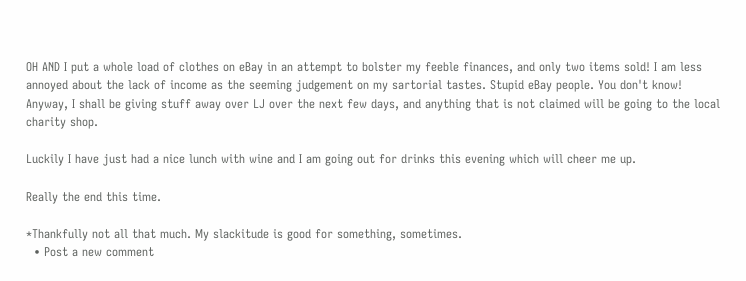OH AND I put a whole load of clothes on eBay in an attempt to bolster my feeble finances, and only two items sold! I am less annoyed about the lack of income as the seeming judgement on my sartorial tastes. Stupid eBay people. You don't know! Anyway, I shall be giving stuff away over LJ over the next few days, and anything that is not claimed will be going to the local charity shop.

Luckily I have just had a nice lunch with wine and I am going out for drinks this evening which will cheer me up.

Really the end this time.

*Thankfully not all that much. My slackitude is good for something, sometimes.
  • Post a new comment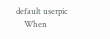default userpic
    When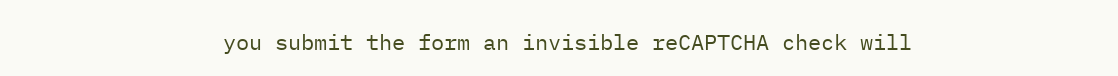you submit the form an invisible reCAPTCHA check will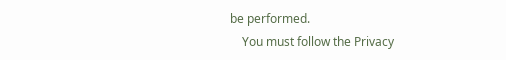be performed.
    You must follow the Privacy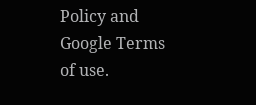Policy and Google Terms of use.